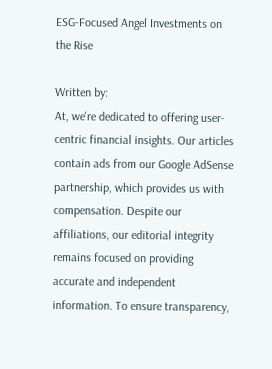ESG-Focused Angel Investments on the Rise

Written by:
At, we're dedicated to offering user-centric financial insights. Our articles contain ads from our Google AdSense partnership, which provides us with compensation. Despite our affiliations, our editorial integrity remains focused on providing accurate and independent information. To ensure transparency,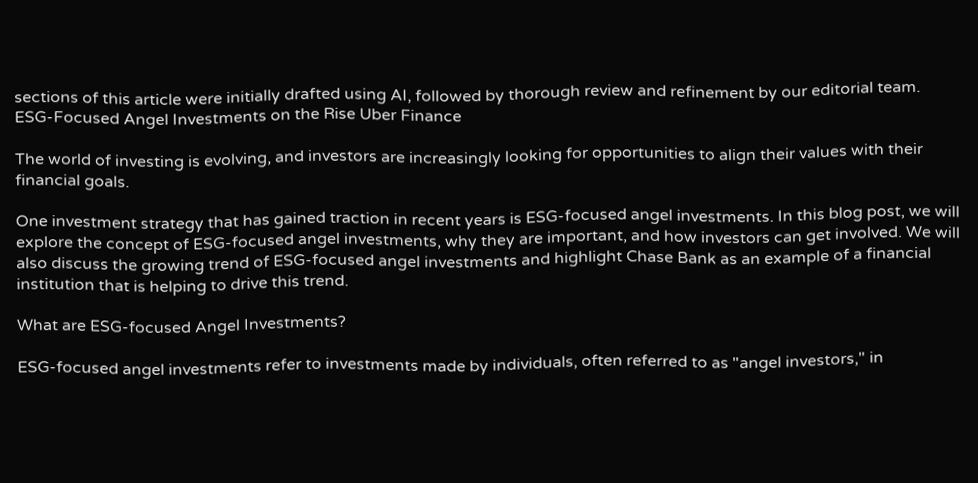sections of this article were initially drafted using AI, followed by thorough review and refinement by our editorial team.
ESG-Focused Angel Investments on the Rise Uber Finance

The world of investing is evolving, and investors are increasingly looking for opportunities to align their values with their financial goals.

One investment strategy that has gained traction in recent years is ESG-focused angel investments. In this blog post, we will explore the concept of ESG-focused angel investments, why they are important, and how investors can get involved. We will also discuss the growing trend of ESG-focused angel investments and highlight Chase Bank as an example of a financial institution that is helping to drive this trend.

What are ESG-focused Angel Investments?

ESG-focused angel investments refer to investments made by individuals, often referred to as "angel investors," in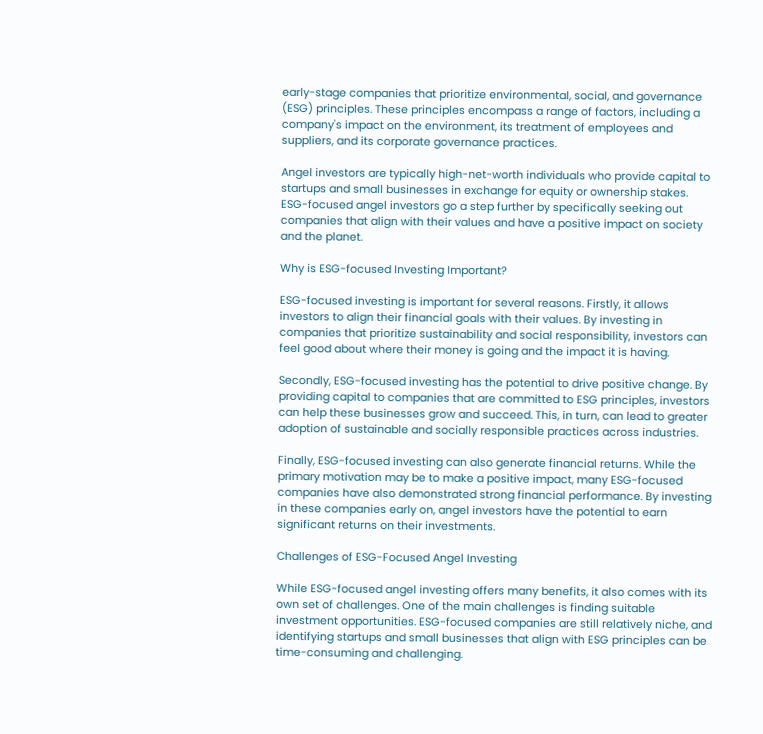early-stage companies that prioritize environmental, social, and governance (ESG) principles. These principles encompass a range of factors, including a company's impact on the environment, its treatment of employees and suppliers, and its corporate governance practices.

Angel investors are typically high-net-worth individuals who provide capital to startups and small businesses in exchange for equity or ownership stakes. ESG-focused angel investors go a step further by specifically seeking out companies that align with their values and have a positive impact on society and the planet.

Why is ESG-focused Investing Important?

ESG-focused investing is important for several reasons. Firstly, it allows investors to align their financial goals with their values. By investing in companies that prioritize sustainability and social responsibility, investors can feel good about where their money is going and the impact it is having.

Secondly, ESG-focused investing has the potential to drive positive change. By providing capital to companies that are committed to ESG principles, investors can help these businesses grow and succeed. This, in turn, can lead to greater adoption of sustainable and socially responsible practices across industries.

Finally, ESG-focused investing can also generate financial returns. While the primary motivation may be to make a positive impact, many ESG-focused companies have also demonstrated strong financial performance. By investing in these companies early on, angel investors have the potential to earn significant returns on their investments.

Challenges of ESG-Focused Angel Investing

While ESG-focused angel investing offers many benefits, it also comes with its own set of challenges. One of the main challenges is finding suitable investment opportunities. ESG-focused companies are still relatively niche, and identifying startups and small businesses that align with ESG principles can be time-consuming and challenging.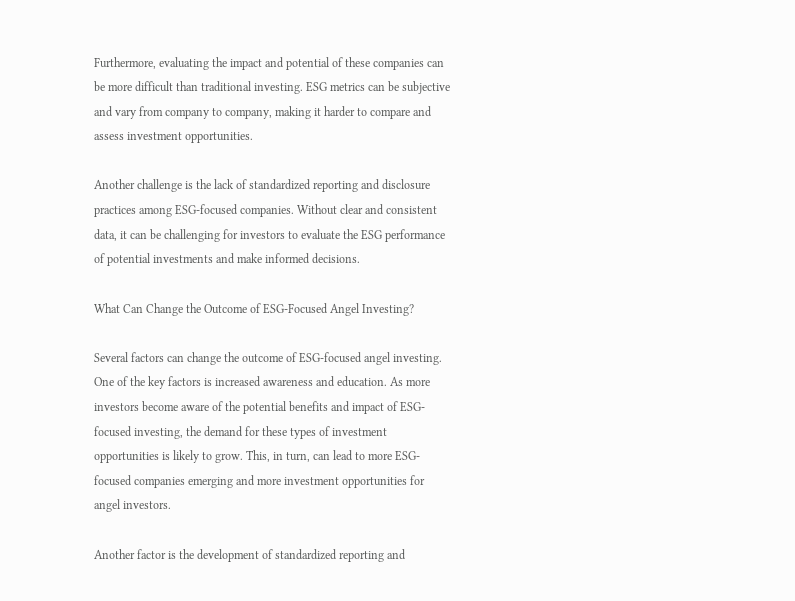Furthermore, evaluating the impact and potential of these companies can be more difficult than traditional investing. ESG metrics can be subjective and vary from company to company, making it harder to compare and assess investment opportunities.

Another challenge is the lack of standardized reporting and disclosure practices among ESG-focused companies. Without clear and consistent data, it can be challenging for investors to evaluate the ESG performance of potential investments and make informed decisions.

What Can Change the Outcome of ESG-Focused Angel Investing?

Several factors can change the outcome of ESG-focused angel investing. One of the key factors is increased awareness and education. As more investors become aware of the potential benefits and impact of ESG-focused investing, the demand for these types of investment opportunities is likely to grow. This, in turn, can lead to more ESG-focused companies emerging and more investment opportunities for angel investors.

Another factor is the development of standardized reporting and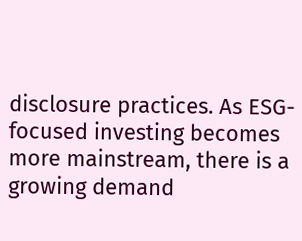disclosure practices. As ESG-focused investing becomes more mainstream, there is a growing demand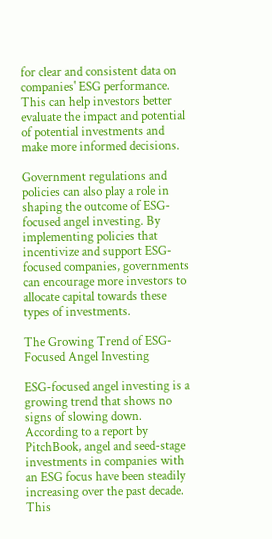for clear and consistent data on companies' ESG performance. This can help investors better evaluate the impact and potential of potential investments and make more informed decisions.

Government regulations and policies can also play a role in shaping the outcome of ESG-focused angel investing. By implementing policies that incentivize and support ESG-focused companies, governments can encourage more investors to allocate capital towards these types of investments.

The Growing Trend of ESG-Focused Angel Investing

ESG-focused angel investing is a growing trend that shows no signs of slowing down. According to a report by PitchBook, angel and seed-stage investments in companies with an ESG focus have been steadily increasing over the past decade. This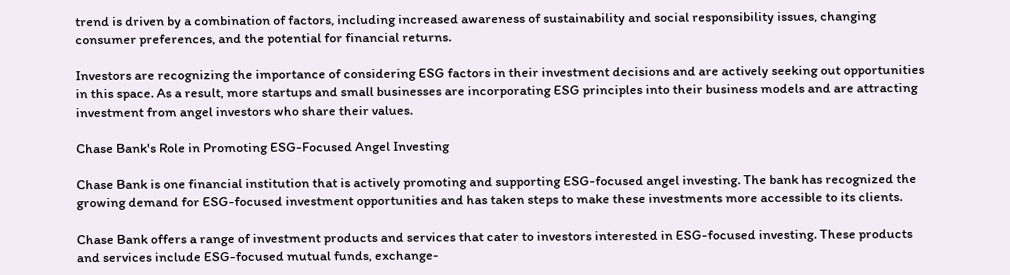trend is driven by a combination of factors, including increased awareness of sustainability and social responsibility issues, changing consumer preferences, and the potential for financial returns.

Investors are recognizing the importance of considering ESG factors in their investment decisions and are actively seeking out opportunities in this space. As a result, more startups and small businesses are incorporating ESG principles into their business models and are attracting investment from angel investors who share their values.

Chase Bank's Role in Promoting ESG-Focused Angel Investing

Chase Bank is one financial institution that is actively promoting and supporting ESG-focused angel investing. The bank has recognized the growing demand for ESG-focused investment opportunities and has taken steps to make these investments more accessible to its clients.

Chase Bank offers a range of investment products and services that cater to investors interested in ESG-focused investing. These products and services include ESG-focused mutual funds, exchange-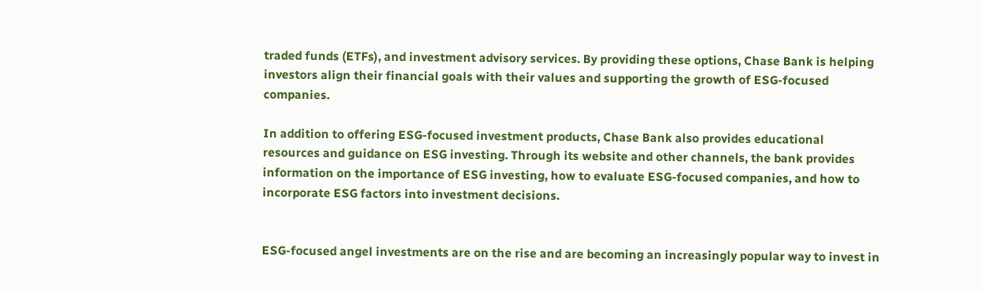traded funds (ETFs), and investment advisory services. By providing these options, Chase Bank is helping investors align their financial goals with their values and supporting the growth of ESG-focused companies.

In addition to offering ESG-focused investment products, Chase Bank also provides educational resources and guidance on ESG investing. Through its website and other channels, the bank provides information on the importance of ESG investing, how to evaluate ESG-focused companies, and how to incorporate ESG factors into investment decisions.


ESG-focused angel investments are on the rise and are becoming an increasingly popular way to invest in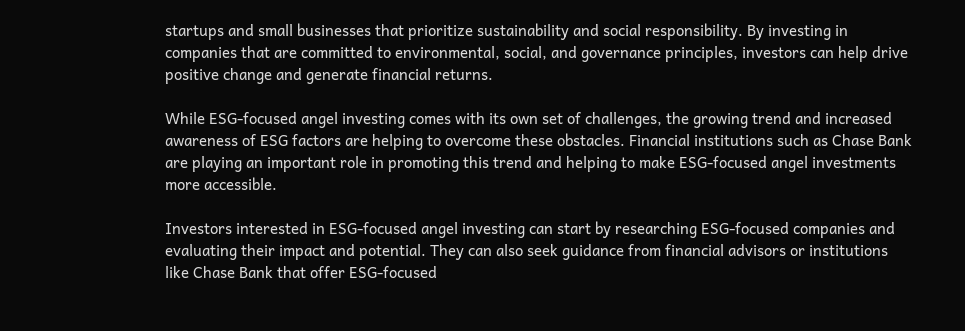startups and small businesses that prioritize sustainability and social responsibility. By investing in companies that are committed to environmental, social, and governance principles, investors can help drive positive change and generate financial returns.

While ESG-focused angel investing comes with its own set of challenges, the growing trend and increased awareness of ESG factors are helping to overcome these obstacles. Financial institutions such as Chase Bank are playing an important role in promoting this trend and helping to make ESG-focused angel investments more accessible.

Investors interested in ESG-focused angel investing can start by researching ESG-focused companies and evaluating their impact and potential. They can also seek guidance from financial advisors or institutions like Chase Bank that offer ESG-focused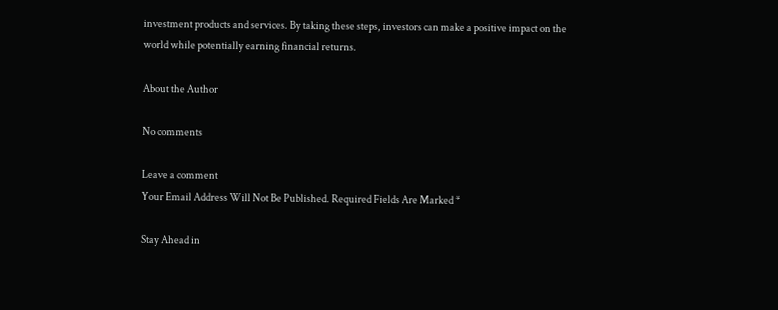investment products and services. By taking these steps, investors can make a positive impact on the world while potentially earning financial returns.

About the Author

No comments

Leave a comment
Your Email Address Will Not Be Published. Required Fields Are Marked *

Stay Ahead in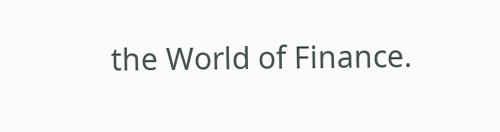the World of Finance.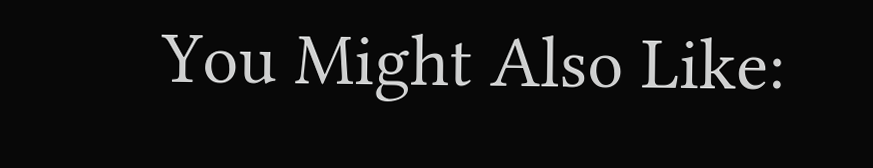You Might Also Like: